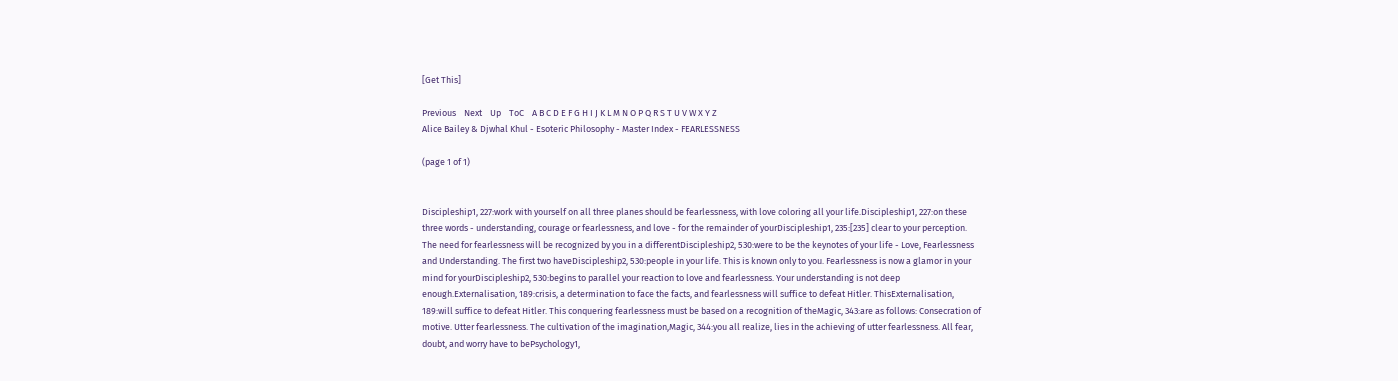[Get This]

Previous    Next    Up    ToC    A B C D E F G H I J K L M N O P Q R S T U V W X Y Z
Alice Bailey & Djwhal Khul - Esoteric Philosophy - Master Index - FEARLESSNESS

(page 1 of 1)


Discipleship1, 227:work with yourself on all three planes should be fearlessness, with love coloring all your life.Discipleship1, 227:on these three words - understanding, courage or fearlessness, and love - for the remainder of yourDiscipleship1, 235:[235] clear to your perception. The need for fearlessness will be recognized by you in a differentDiscipleship2, 530:were to be the keynotes of your life - Love, Fearlessness and Understanding. The first two haveDiscipleship2, 530:people in your life. This is known only to you. Fearlessness is now a glamor in your mind for yourDiscipleship2, 530:begins to parallel your reaction to love and fearlessness. Your understanding is not deep enough.Externalisation, 189:crisis, a determination to face the facts, and fearlessness will suffice to defeat Hitler. ThisExternalisation, 189:will suffice to defeat Hitler. This conquering fearlessness must be based on a recognition of theMagic, 343:are as follows: Consecration of motive. Utter fearlessness. The cultivation of the imagination,Magic, 344:you all realize, lies in the achieving of utter fearlessness. All fear, doubt, and worry have to bePsychology1,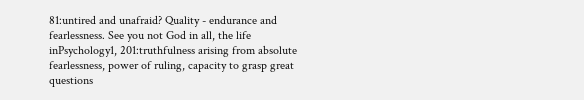81:untired and unafraid? Quality - endurance and fearlessness. See you not God in all, the life inPsychology1, 201:truthfulness arising from absolute fearlessness, power of ruling, capacity to grasp great questions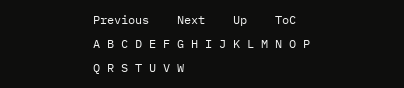Previous    Next    Up    ToC    A B C D E F G H I J K L M N O P Q R S T U V W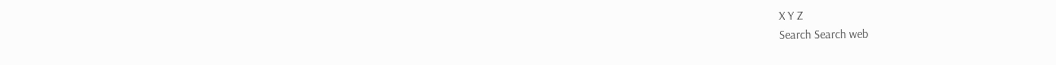X Y Z
Search Search web